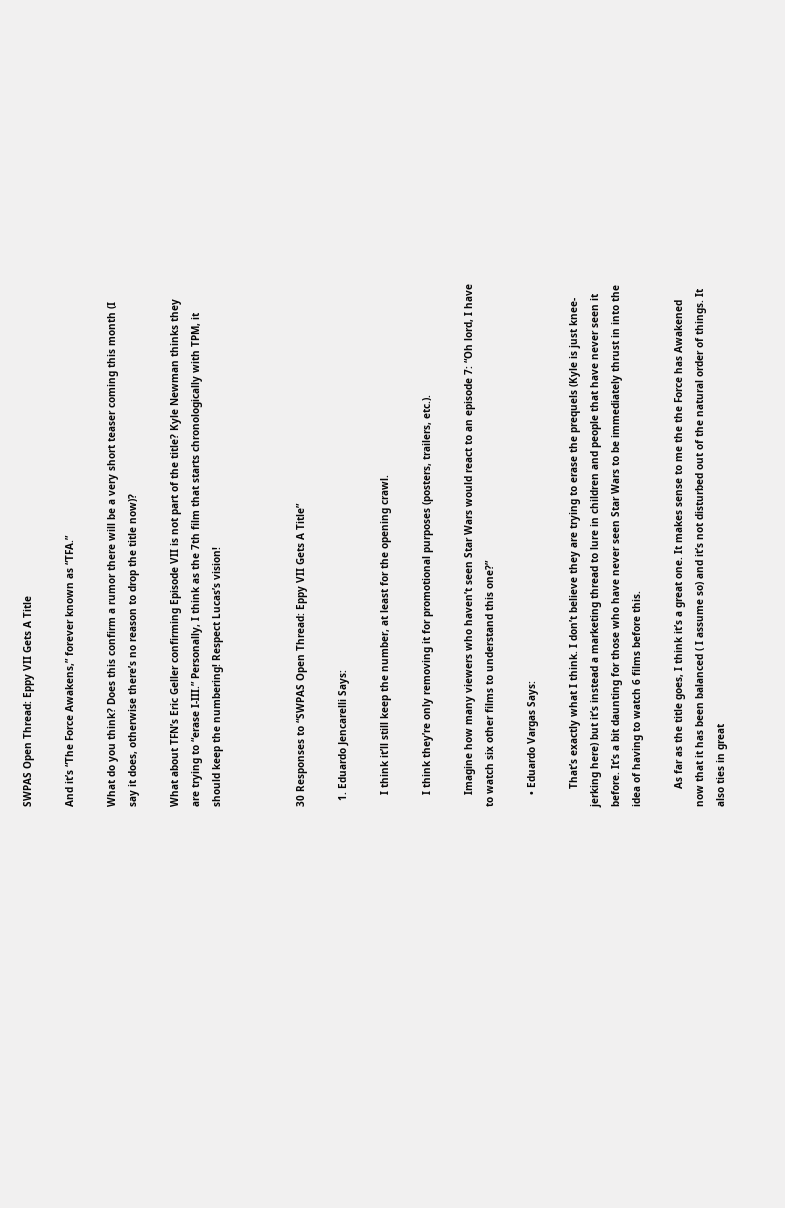SWPAS Open Thread: Eppy VII Gets A Title

And it’s “The Force Awakens,” forever known as “TFA.”

What do you think? Does this confirm a rumor there will be a very short teaser coming this month (I say it does, otherwise there’s no reason to drop the title now)?

What about TFN’s Eric Geller confirming Episode VII is not part of the title? Kyle Newman thinks they are trying to “erase I-III.” Personally, I think as the 7th film that starts chronologically with TPM, it should keep the numbering! Respect Lucas’s vision!



30 Responses to “SWPAS Open Thread: Eppy VII Gets A Title”

  1. Eduardo Jencarelli Says:

    I think it’ll still keep the number, at least for the opening crawl.

    I think they’re only removing it for promotional purposes (posters, trailers, etc.).

    Imagine how many viewers who haven’t seen Star Wars would react to an episode 7: “Oh lord, I have to watch six other films to understand this one?”

    • Eduardo Vargas Says:

      That’s exactly what I think. I don’t believe they are trying to erase the prequels (Kyle is just knee-jerking here) but it’s instead a marketing thread to lure in children and people that have never seen it before. It’s a bit daunting for those who have never seen Star Wars to be immediately thrust in into the idea of having to watch 6 films before this.

      As far as the title goes, I think it’s a great one. It makes sense to me the the Force has Awakened now that it has been balanced ( I assume so) and it’s not disturbed out of the natural order of things. It also ties in great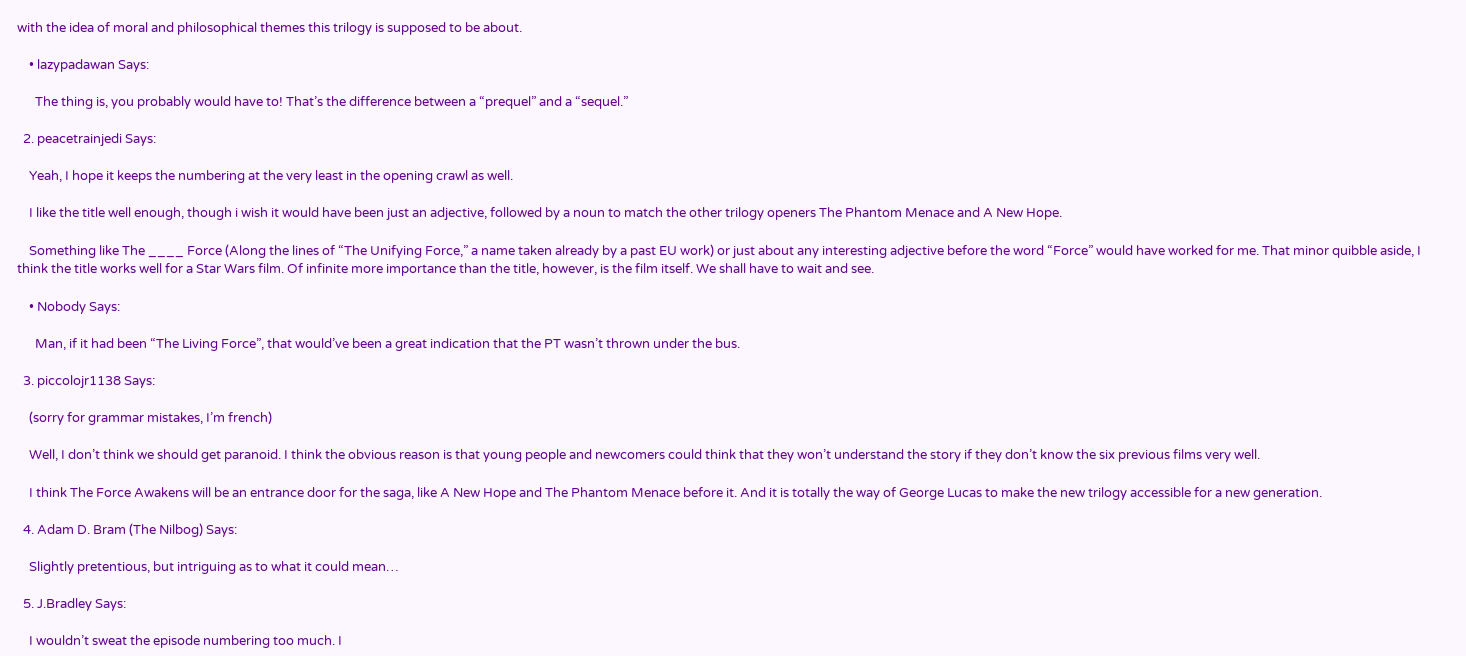with the idea of moral and philosophical themes this trilogy is supposed to be about.

    • lazypadawan Says:

      The thing is, you probably would have to! That’s the difference between a “prequel” and a “sequel.”

  2. peacetrainjedi Says:

    Yeah, I hope it keeps the numbering at the very least in the opening crawl as well.

    I like the title well enough, though i wish it would have been just an adjective, followed by a noun to match the other trilogy openers The Phantom Menace and A New Hope.

    Something like The ____ Force (Along the lines of “The Unifying Force,” a name taken already by a past EU work) or just about any interesting adjective before the word “Force” would have worked for me. That minor quibble aside, I think the title works well for a Star Wars film. Of infinite more importance than the title, however, is the film itself. We shall have to wait and see.

    • Nobody Says:

      Man, if it had been “The Living Force”, that would’ve been a great indication that the PT wasn’t thrown under the bus.

  3. piccolojr1138 Says:

    (sorry for grammar mistakes, I’m french)

    Well, I don’t think we should get paranoid. I think the obvious reason is that young people and newcomers could think that they won’t understand the story if they don’t know the six previous films very well.

    I think The Force Awakens will be an entrance door for the saga, like A New Hope and The Phantom Menace before it. And it is totally the way of George Lucas to make the new trilogy accessible for a new generation.

  4. Adam D. Bram (The Nilbog) Says:

    Slightly pretentious, but intriguing as to what it could mean…

  5. J.Bradley Says:

    I wouldn’t sweat the episode numbering too much. I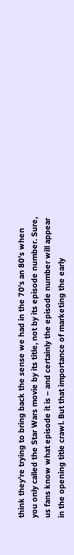think they’re trying to bring back the sense we had in the 70’s an 80’s when you only called the Star Wars movie by its title, not by its episode number. Sure, us fans know what episode it is – and certainly the episode number will appear in the opening title crawl. But that importance of marketing the early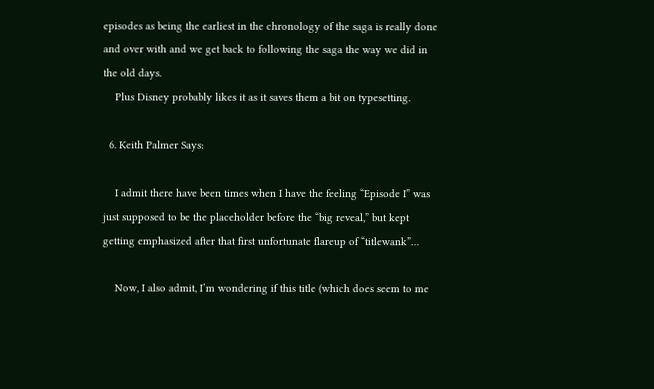episodes as being the earliest in the chronology of the saga is really done and over with and we get back to following the saga the way we did in the old days.
    Plus Disney probably likes it as it saves them a bit on typesetting.

  6. Keith Palmer Says:

    I admit there have been times when I have the feeling “Episode I” was just supposed to be the placeholder before the “big reveal,” but kept getting emphasized after that first unfortunate flareup of “titlewank”…

    Now, I also admit, I’m wondering if this title (which does seem to me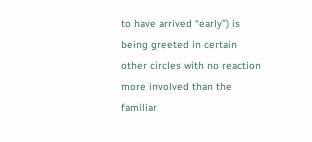to have arrived “early”) is being greeted in certain other circles with no reaction more involved than the familiar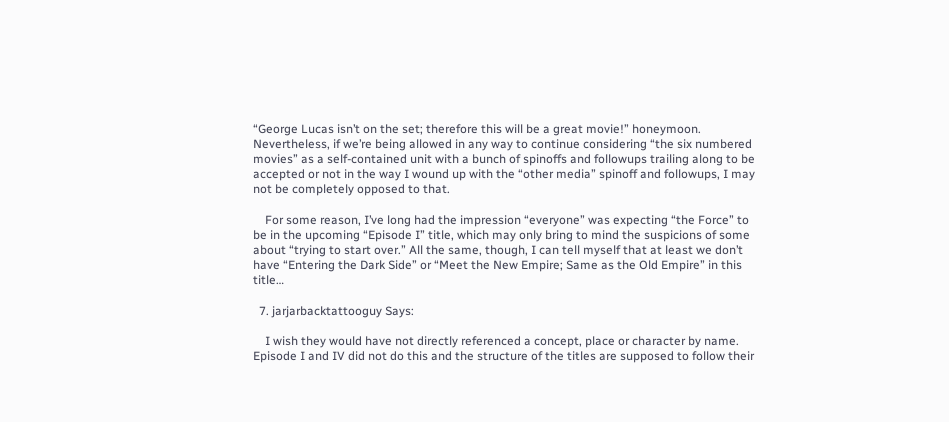“George Lucas isn’t on the set; therefore this will be a great movie!” honeymoon. Nevertheless, if we’re being allowed in any way to continue considering “the six numbered movies” as a self-contained unit with a bunch of spinoffs and followups trailing along to be accepted or not in the way I wound up with the “other media” spinoff and followups, I may not be completely opposed to that.

    For some reason, I’ve long had the impression “everyone” was expecting “the Force” to be in the upcoming “Episode I” title, which may only bring to mind the suspicions of some about “trying to start over.” All the same, though, I can tell myself that at least we don’t have “Entering the Dark Side” or “Meet the New Empire; Same as the Old Empire” in this title…

  7. jarjarbacktattooguy Says:

    I wish they would have not directly referenced a concept, place or character by name. Episode I and IV did not do this and the structure of the titles are supposed to follow their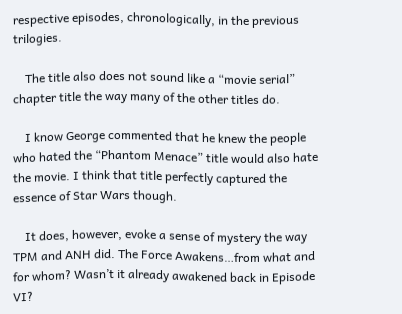respective episodes, chronologically, in the previous trilogies.

    The title also does not sound like a “movie serial” chapter title the way many of the other titles do.

    I know George commented that he knew the people who hated the “Phantom Menace” title would also hate the movie. I think that title perfectly captured the essence of Star Wars though.

    It does, however, evoke a sense of mystery the way TPM and ANH did. The Force Awakens…from what and for whom? Wasn’t it already awakened back in Episode VI?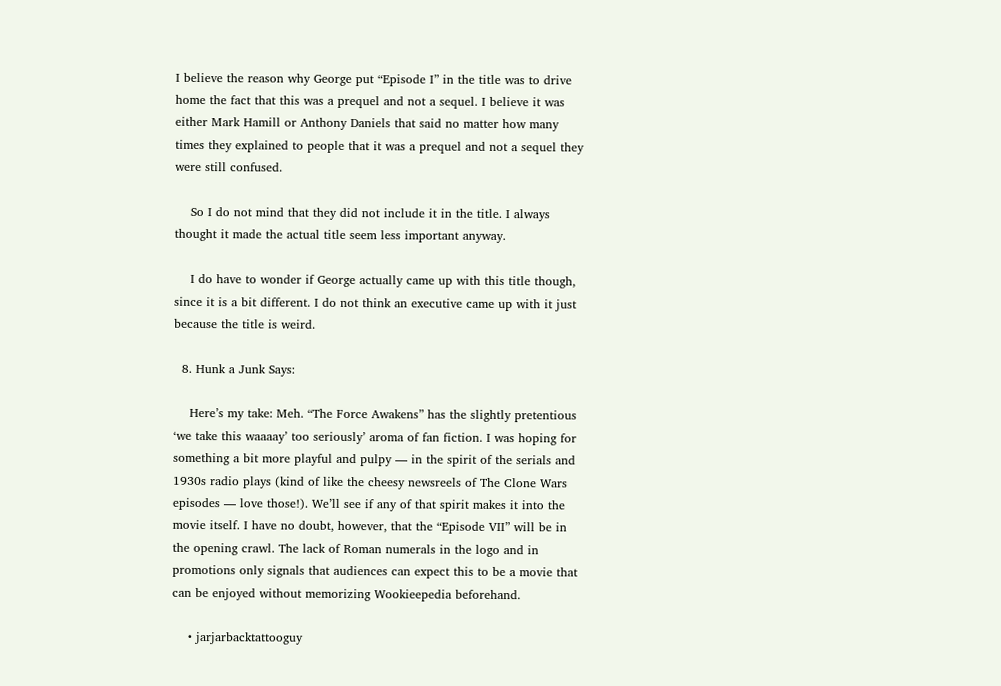I believe the reason why George put “Episode I” in the title was to drive home the fact that this was a prequel and not a sequel. I believe it was either Mark Hamill or Anthony Daniels that said no matter how many times they explained to people that it was a prequel and not a sequel they were still confused.

    So I do not mind that they did not include it in the title. I always thought it made the actual title seem less important anyway.

    I do have to wonder if George actually came up with this title though, since it is a bit different. I do not think an executive came up with it just because the title is weird.

  8. Hunk a Junk Says:

    Here’s my take: Meh. “The Force Awakens” has the slightly pretentious ‘we take this waaaay’ too seriously’ aroma of fan fiction. I was hoping for something a bit more playful and pulpy — in the spirit of the serials and 1930s radio plays (kind of like the cheesy newsreels of The Clone Wars episodes — love those!). We’ll see if any of that spirit makes it into the movie itself. I have no doubt, however, that the “Episode VII” will be in the opening crawl. The lack of Roman numerals in the logo and in promotions only signals that audiences can expect this to be a movie that can be enjoyed without memorizing Wookieepedia beforehand.

    • jarjarbacktattooguy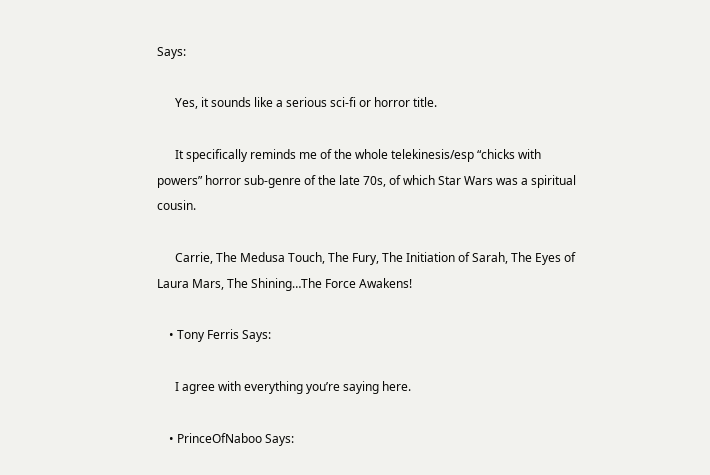Says:

      Yes, it sounds like a serious sci-fi or horror title.

      It specifically reminds me of the whole telekinesis/esp “chicks with powers” horror sub-genre of the late 70s, of which Star Wars was a spiritual cousin.

      Carrie, The Medusa Touch, The Fury, The Initiation of Sarah, The Eyes of Laura Mars, The Shining…The Force Awakens!

    • Tony Ferris Says:

      I agree with everything you’re saying here.

    • PrinceOfNaboo Says: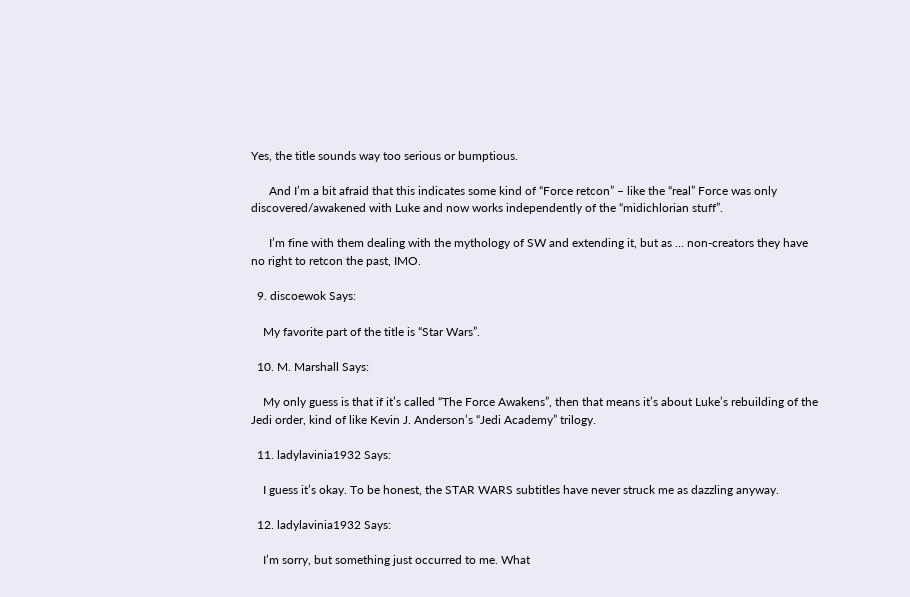Yes, the title sounds way too serious or bumptious.

      And I’m a bit afraid that this indicates some kind of “Force retcon” – like the “real” Force was only discovered/awakened with Luke and now works independently of the “midichlorian stuff”.

      I’m fine with them dealing with the mythology of SW and extending it, but as … non-creators they have no right to retcon the past, IMO.

  9. discoewok Says:

    My favorite part of the title is “Star Wars”.

  10. M. Marshall Says:

    My only guess is that if it’s called “The Force Awakens”, then that means it’s about Luke’s rebuilding of the Jedi order, kind of like Kevin J. Anderson’s “Jedi Academy” trilogy.

  11. ladylavinia1932 Says:

    I guess it’s okay. To be honest, the STAR WARS subtitles have never struck me as dazzling anyway.

  12. ladylavinia1932 Says:

    I’m sorry, but something just occurred to me. What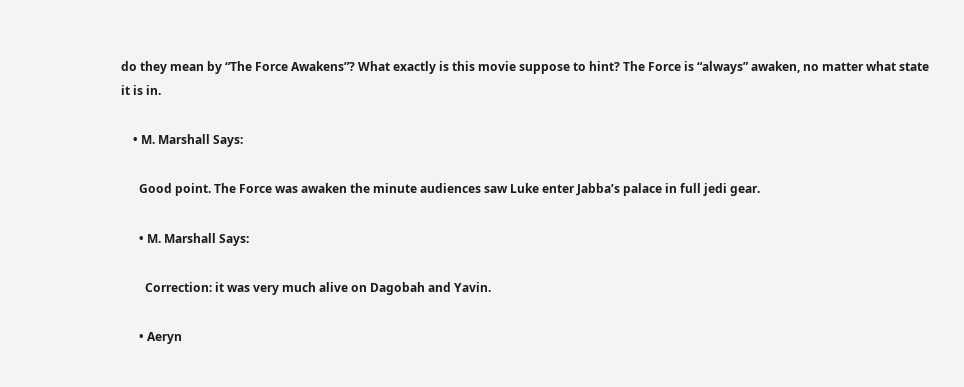do they mean by “The Force Awakens”? What exactly is this movie suppose to hint? The Force is “always” awaken, no matter what state it is in.

    • M. Marshall Says:

      Good point. The Force was awaken the minute audiences saw Luke enter Jabba’s palace in full jedi gear.

      • M. Marshall Says:

        Correction: it was very much alive on Dagobah and Yavin.

      • Aeryn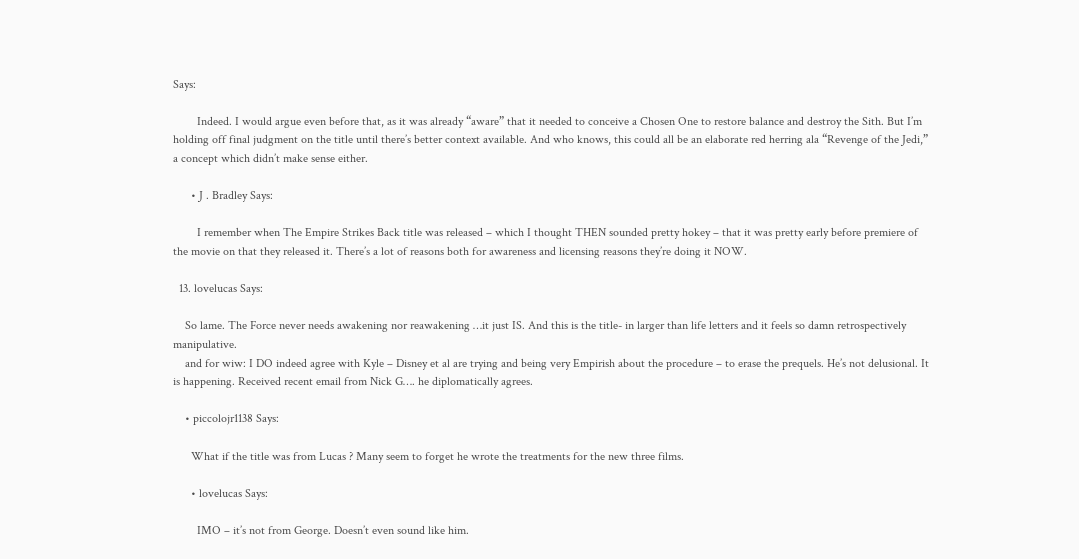Says:

        Indeed. I would argue even before that, as it was already “aware” that it needed to conceive a Chosen One to restore balance and destroy the Sith. But I’m holding off final judgment on the title until there’s better context available. And who knows, this could all be an elaborate red herring ala “Revenge of the Jedi,” a concept which didn’t make sense either.

      • J . Bradley Says:

        I remember when The Empire Strikes Back title was released – which I thought THEN sounded pretty hokey – that it was pretty early before premiere of the movie on that they released it. There’s a lot of reasons both for awareness and licensing reasons they’re doing it NOW.

  13. lovelucas Says:

    So lame. The Force never needs awakening nor reawakening …it just IS. And this is the title- in larger than life letters and it feels so damn retrospectively manipulative.
    and for wiw: I DO indeed agree with Kyle – Disney et al are trying and being very Empirish about the procedure – to erase the prequels. He’s not delusional. It is happening. Received recent email from Nick G…. he diplomatically agrees.

    • piccolojr1138 Says:

      What if the title was from Lucas ? Many seem to forget he wrote the treatments for the new three films.

      • lovelucas Says:

        IMO – it’s not from George. Doesn’t even sound like him.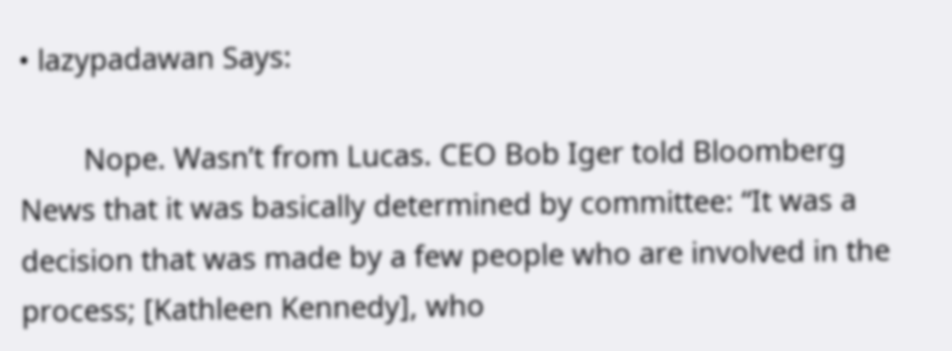• lazypadawan Says:

        Nope. Wasn’t from Lucas. CEO Bob Iger told Bloomberg News that it was basically determined by committee: “It was a decision that was made by a few people who are involved in the process; [Kathleen Kennedy], who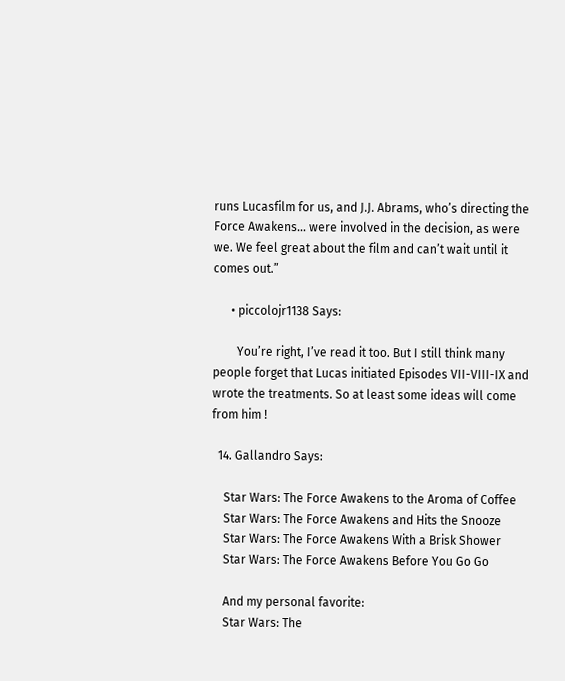runs Lucasfilm for us, and J.J. Abrams, who’s directing the Force Awakens… were involved in the decision, as were we. We feel great about the film and can’t wait until it comes out.”

      • piccolojr1138 Says:

        You’re right, I’ve read it too. But I still think many people forget that Lucas initiated Episodes VII-VIII-IX and wrote the treatments. So at least some ideas will come from him !

  14. Gallandro Says:

    Star Wars: The Force Awakens to the Aroma of Coffee
    Star Wars: The Force Awakens and Hits the Snooze
    Star Wars: The Force Awakens With a Brisk Shower
    Star Wars: The Force Awakens Before You Go Go

    And my personal favorite:
    Star Wars: The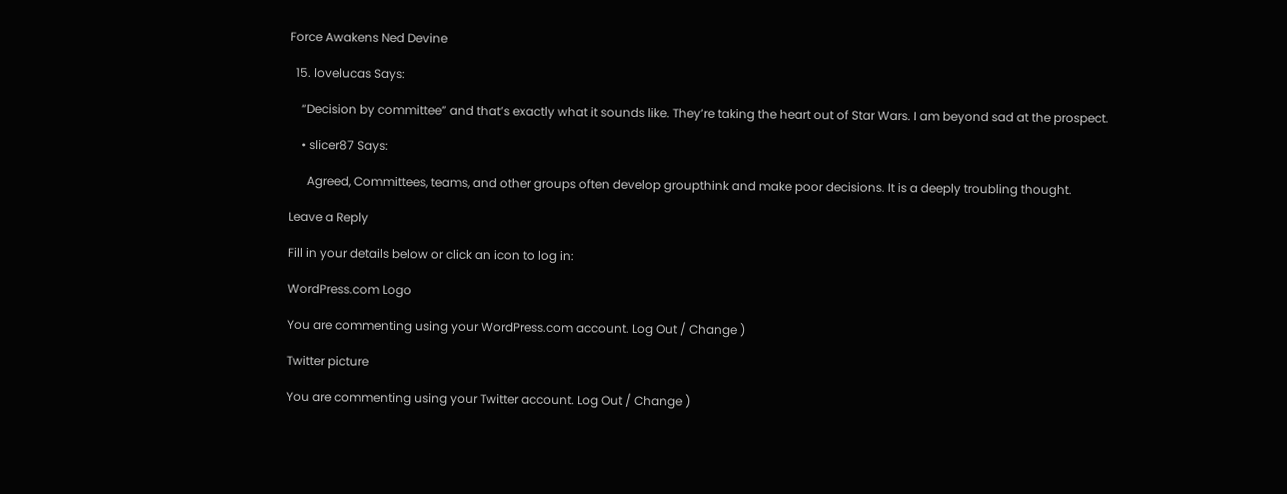Force Awakens Ned Devine

  15. lovelucas Says:

    “Decision by committee” and that’s exactly what it sounds like. They’re taking the heart out of Star Wars. I am beyond sad at the prospect.

    • slicer87 Says:

      Agreed, Committees, teams, and other groups often develop groupthink and make poor decisions. It is a deeply troubling thought.

Leave a Reply

Fill in your details below or click an icon to log in:

WordPress.com Logo

You are commenting using your WordPress.com account. Log Out / Change )

Twitter picture

You are commenting using your Twitter account. Log Out / Change )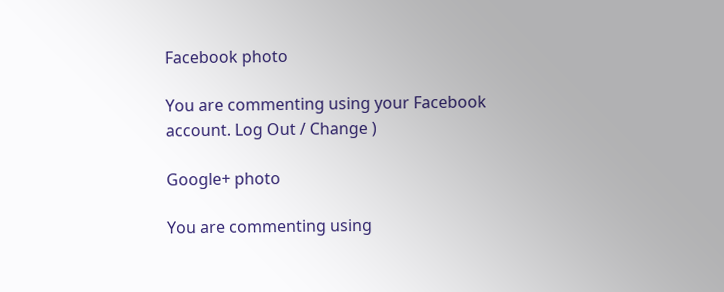Facebook photo

You are commenting using your Facebook account. Log Out / Change )

Google+ photo

You are commenting using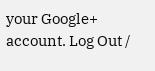your Google+ account. Log Out /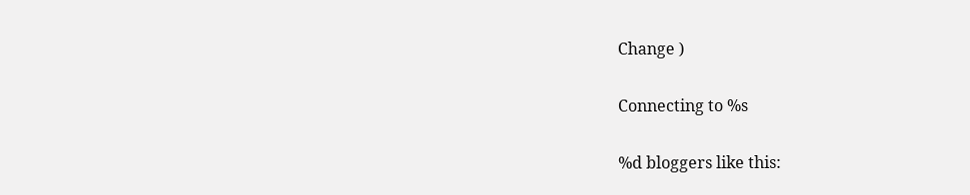Change )

Connecting to %s

%d bloggers like this: